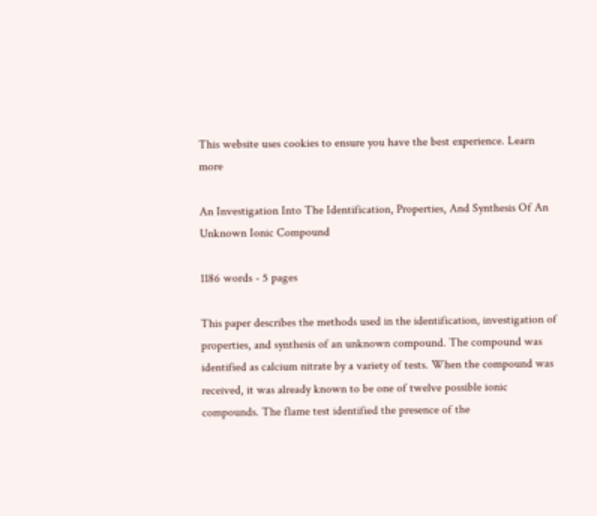This website uses cookies to ensure you have the best experience. Learn more

An Investigation Into The Identification, Properties, And Synthesis Of An Unknown Ionic Compound

1186 words - 5 pages

This paper describes the methods used in the identification, investigation of properties, and synthesis of an unknown compound. The compound was identified as calcium nitrate by a variety of tests. When the compound was received, it was already known to be one of twelve possible ionic compounds. The flame test identified the presence of the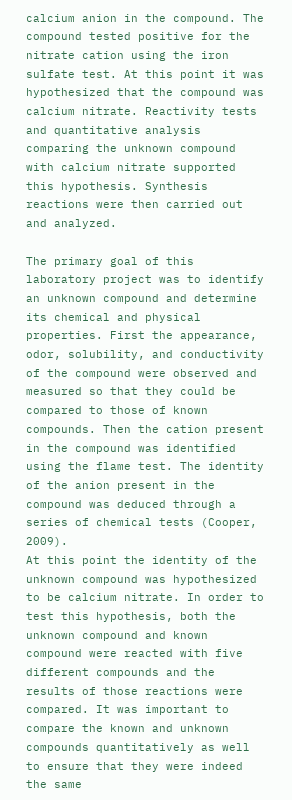calcium anion in the compound. The compound tested positive for the nitrate cation using the iron sulfate test. At this point it was hypothesized that the compound was calcium nitrate. Reactivity tests and quantitative analysis comparing the unknown compound with calcium nitrate supported this hypothesis. Synthesis reactions were then carried out and analyzed.

The primary goal of this laboratory project was to identify an unknown compound and determine its chemical and physical properties. First the appearance, odor, solubility, and conductivity of the compound were observed and measured so that they could be compared to those of known compounds. Then the cation present in the compound was identified using the flame test. The identity of the anion present in the compound was deduced through a series of chemical tests (Cooper, 2009).
At this point the identity of the unknown compound was hypothesized to be calcium nitrate. In order to test this hypothesis, both the unknown compound and known compound were reacted with five different compounds and the results of those reactions were compared. It was important to compare the known and unknown compounds quantitatively as well to ensure that they were indeed the same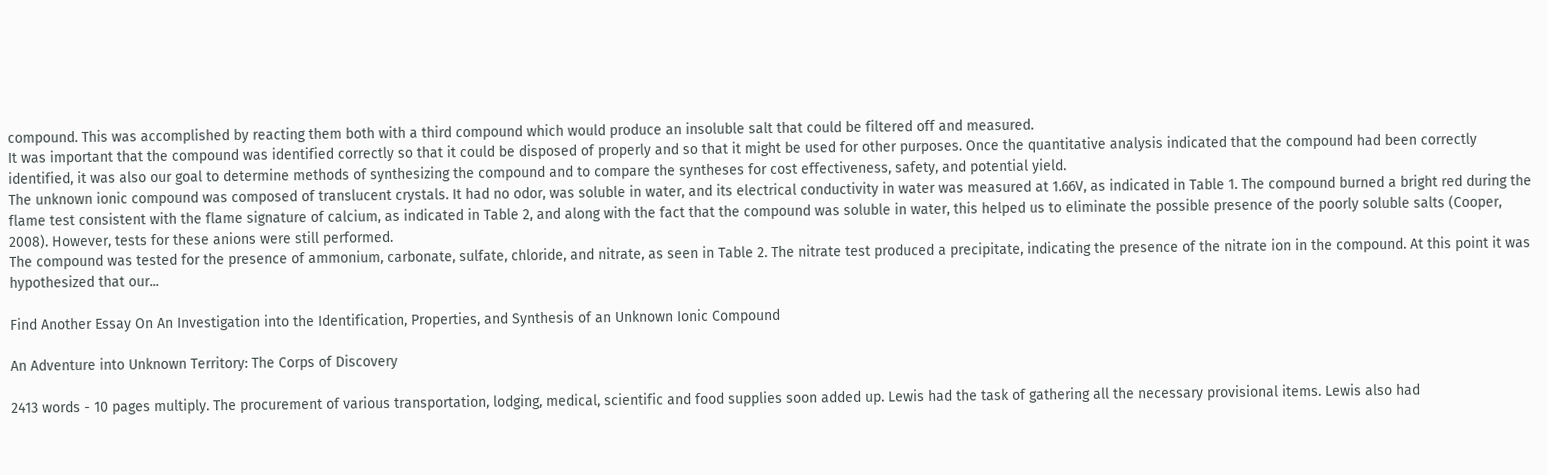compound. This was accomplished by reacting them both with a third compound which would produce an insoluble salt that could be filtered off and measured.
It was important that the compound was identified correctly so that it could be disposed of properly and so that it might be used for other purposes. Once the quantitative analysis indicated that the compound had been correctly identified, it was also our goal to determine methods of synthesizing the compound and to compare the syntheses for cost effectiveness, safety, and potential yield.
The unknown ionic compound was composed of translucent crystals. It had no odor, was soluble in water, and its electrical conductivity in water was measured at 1.66V, as indicated in Table 1. The compound burned a bright red during the flame test consistent with the flame signature of calcium, as indicated in Table 2, and along with the fact that the compound was soluble in water, this helped us to eliminate the possible presence of the poorly soluble salts (Cooper, 2008). However, tests for these anions were still performed.
The compound was tested for the presence of ammonium, carbonate, sulfate, chloride, and nitrate, as seen in Table 2. The nitrate test produced a precipitate, indicating the presence of the nitrate ion in the compound. At this point it was hypothesized that our...

Find Another Essay On An Investigation into the Identification, Properties, and Synthesis of an Unknown Ionic Compound

An Adventure into Unknown Territory: The Corps of Discovery

2413 words - 10 pages multiply. The procurement of various transportation, lodging, medical, scientific and food supplies soon added up. Lewis had the task of gathering all the necessary provisional items. Lewis also had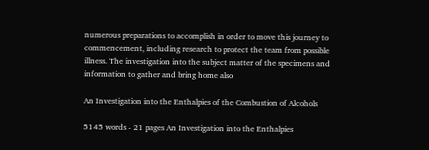numerous preparations to accomplish in order to move this journey to commencement, including research to protect the team from possible illness. The investigation into the subject matter of the specimens and information to gather and bring home also

An Investigation into the Enthalpies of the Combustion of Alcohols

5145 words - 21 pages An Investigation into the Enthalpies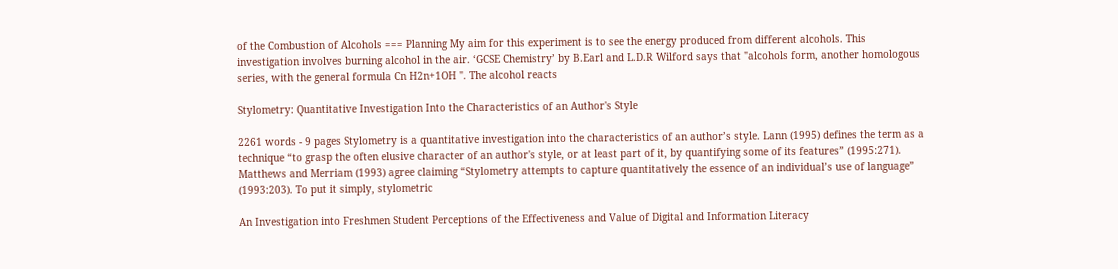of the Combustion of Alcohols === Planning My aim for this experiment is to see the energy produced from different alcohols. This investigation involves burning alcohol in the air. ‘GCSE Chemistry’ by B.Earl and L.D.R Wilford says that "alcohols form, another homologous series, with the general formula Cn H2n+1OH ". The alcohol reacts

Stylometry: Quantitative Investigation Into the Characteristics of an Author's Style

2261 words - 9 pages Stylometry is a quantitative investigation into the characteristics of an author’s style. Lann (1995) defines the term as a technique “to grasp the often elusive character of an author's style, or at least part of it, by quantifying some of its features” (1995:271). Matthews and Merriam (1993) agree claiming “Stylometry attempts to capture quantitatively the essence of an individual’s use of language” (1993:203). To put it simply, stylometric

An Investigation into Freshmen Student Perceptions of the Effectiveness and Value of Digital and Information Literacy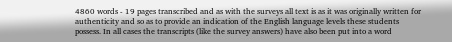4860 words - 19 pages transcribed and as with the surveys all text is as it was originally written for authenticity and so as to provide an indication of the English language levels these students possess. In all cases the transcripts (like the survey answers) have also been put into a word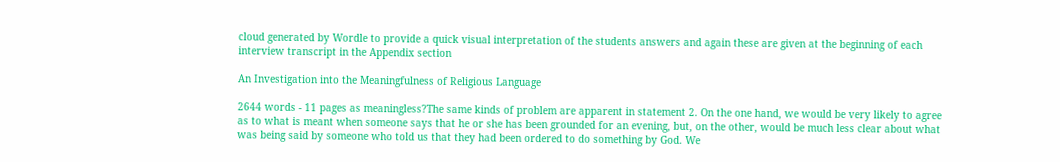cloud generated by Wordle to provide a quick visual interpretation of the students answers and again these are given at the beginning of each interview transcript in the Appendix section

An Investigation into the Meaningfulness of Religious Language

2644 words - 11 pages as meaningless?The same kinds of problem are apparent in statement 2. On the one hand, we would be very likely to agree as to what is meant when someone says that he or she has been grounded for an evening, but, on the other, would be much less clear about what was being said by someone who told us that they had been ordered to do something by God. We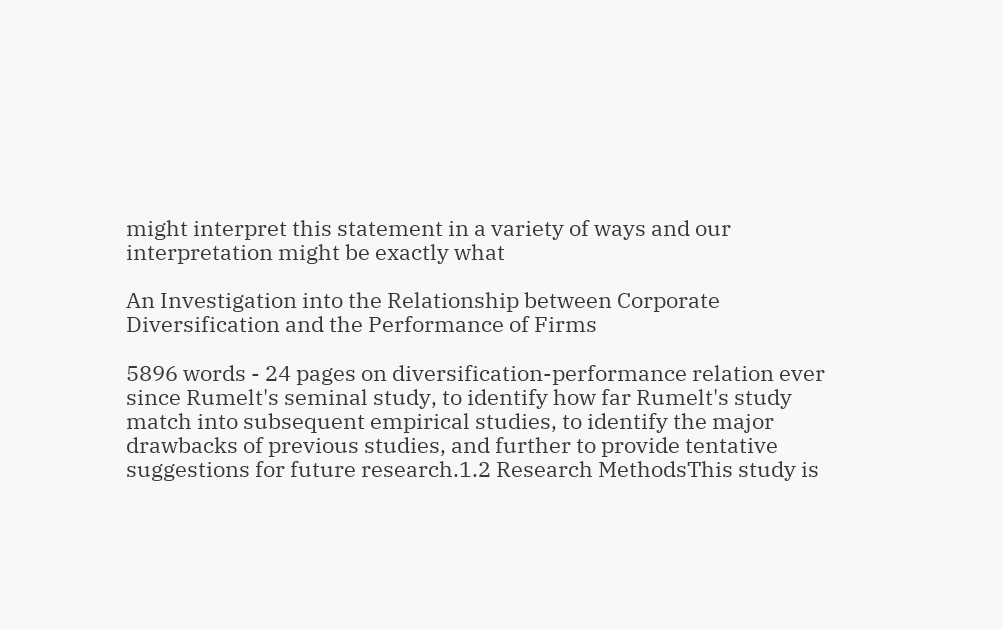might interpret this statement in a variety of ways and our interpretation might be exactly what

An Investigation into the Relationship between Corporate Diversification and the Performance of Firms

5896 words - 24 pages on diversification-performance relation ever since Rumelt's seminal study, to identify how far Rumelt's study match into subsequent empirical studies, to identify the major drawbacks of previous studies, and further to provide tentative suggestions for future research.1.2 Research MethodsThis study is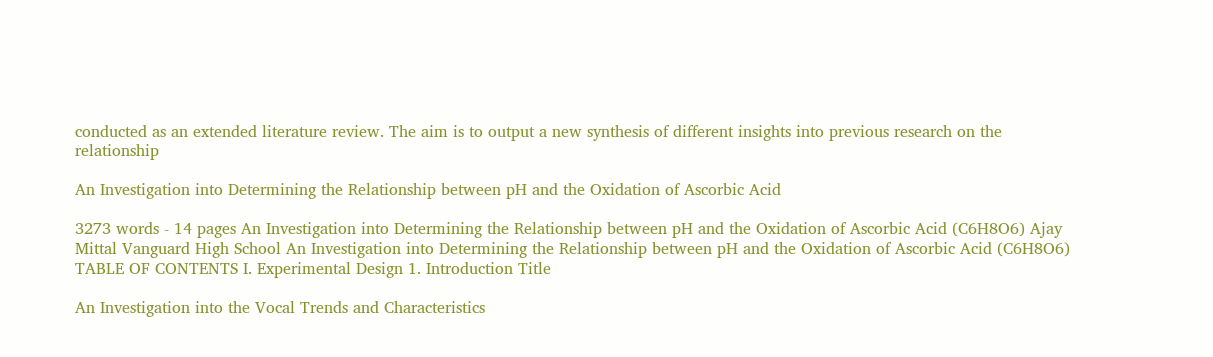conducted as an extended literature review. The aim is to output a new synthesis of different insights into previous research on the relationship

An Investigation into Determining the Relationship between pH and the Oxidation of Ascorbic Acid

3273 words - 14 pages An Investigation into Determining the Relationship between pH and the Oxidation of Ascorbic Acid (C6H8O6) Ajay Mittal Vanguard High School An Investigation into Determining the Relationship between pH and the Oxidation of Ascorbic Acid (C6H8O6) TABLE OF CONTENTS I. Experimental Design 1. Introduction Title

An Investigation into the Vocal Trends and Characteristics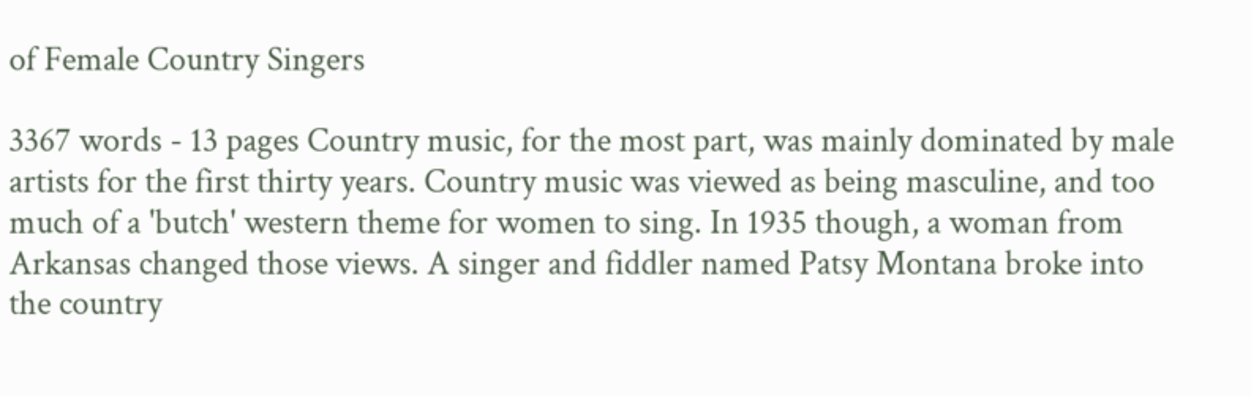of Female Country Singers

3367 words - 13 pages Country music, for the most part, was mainly dominated by male artists for the first thirty years. Country music was viewed as being masculine, and too much of a 'butch' western theme for women to sing. In 1935 though, a woman from Arkansas changed those views. A singer and fiddler named Patsy Montana broke into the country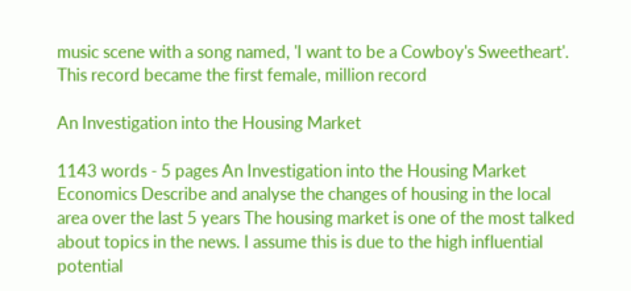music scene with a song named, 'I want to be a Cowboy's Sweetheart'. This record became the first female, million record

An Investigation into the Housing Market

1143 words - 5 pages An Investigation into the Housing Market Economics Describe and analyse the changes of housing in the local area over the last 5 years The housing market is one of the most talked about topics in the news. I assume this is due to the high influential potential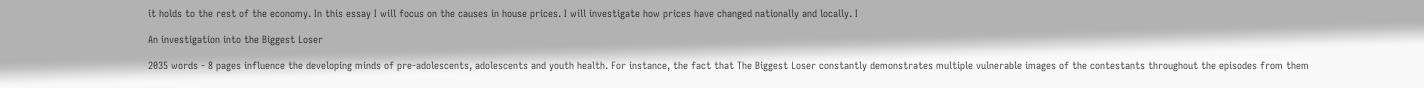it holds to the rest of the economy. In this essay I will focus on the causes in house prices. I will investigate how prices have changed nationally and locally. I

An investigation into the Biggest Loser

2035 words - 8 pages influence the developing minds of pre-adolescents, adolescents and youth health. For instance, the fact that The Biggest Loser constantly demonstrates multiple vulnerable images of the contestants throughout the episodes from them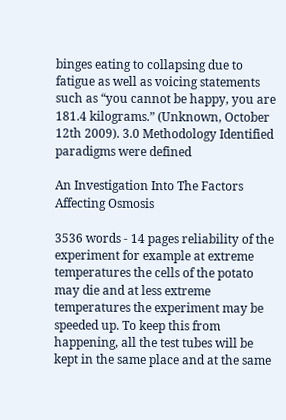binges eating to collapsing due to fatigue as well as voicing statements such as “you cannot be happy, you are 181.4 kilograms.” (Unknown, October 12th 2009). 3.0 Methodology Identified paradigms were defined

An Investigation Into The Factors Affecting Osmosis

3536 words - 14 pages reliability of the experiment for example at extreme temperatures the cells of the potato may die and at less extreme temperatures the experiment may be speeded up. To keep this from happening, all the test tubes will be kept in the same place and at the same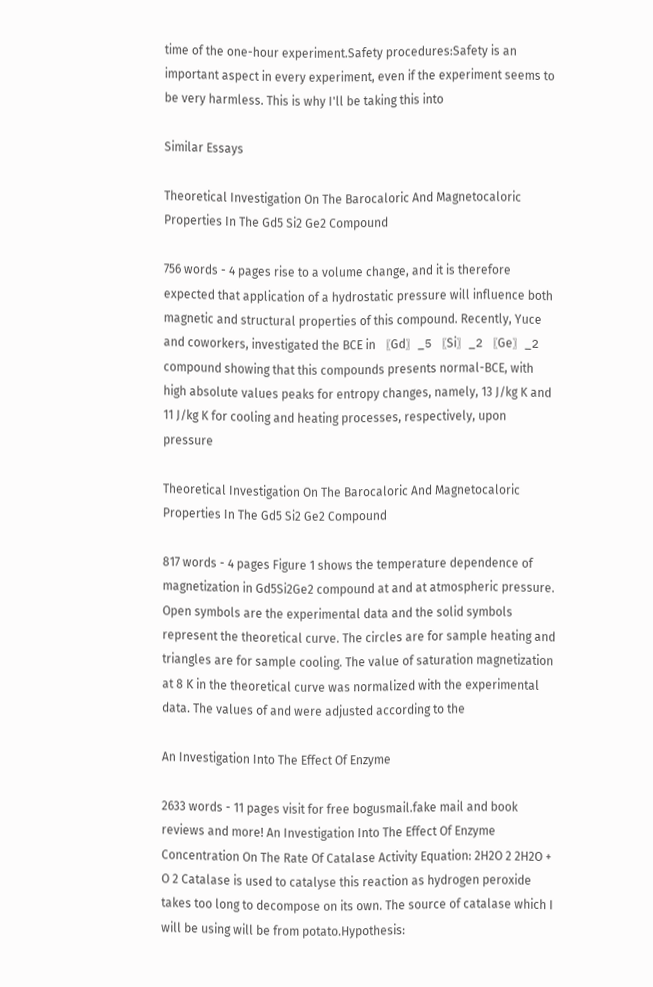time of the one-hour experiment.Safety procedures:Safety is an important aspect in every experiment, even if the experiment seems to be very harmless. This is why I'll be taking this into

Similar Essays

Theoretical Investigation On The Barocaloric And Magnetocaloric Properties In The Gd5 Si2 Ge2 Compound

756 words - 4 pages rise to a volume change, and it is therefore expected that application of a hydrostatic pressure will influence both magnetic and structural properties of this compound. Recently, Yuce and coworkers, investigated the BCE in 〖Gd〗_5 〖Si〗_2 〖Ge〗_2 compound showing that this compounds presents normal-BCE, with high absolute values peaks for entropy changes, namely, 13 J/kg K and 11 J/kg K for cooling and heating processes, respectively, upon pressure

Theoretical Investigation On The Barocaloric And Magnetocaloric Properties In The Gd5 Si2 Ge2 Compound

817 words - 4 pages Figure 1 shows the temperature dependence of magnetization in Gd5Si2Ge2 compound at and at atmospheric pressure. Open symbols are the experimental data and the solid symbols represent the theoretical curve. The circles are for sample heating and triangles are for sample cooling. The value of saturation magnetization at 8 K in the theoretical curve was normalized with the experimental data. The values of and were adjusted according to the

An Investigation Into The Effect Of Enzyme

2633 words - 11 pages visit for free bogusmail.fake mail and book reviews and more! An Investigation Into The Effect Of Enzyme Concentration On The Rate Of Catalase Activity Equation: 2H2O 2 2H2O + O 2 Catalase is used to catalyse this reaction as hydrogen peroxide takes too long to decompose on its own. The source of catalase which I will be using will be from potato.Hypothesis: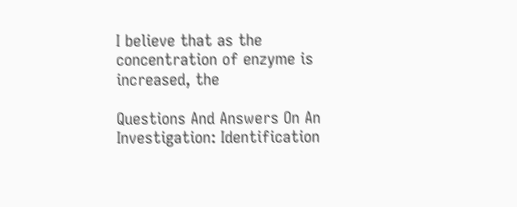I believe that as the concentration of enzyme is increased, the

Questions And Answers On An Investigation: Identification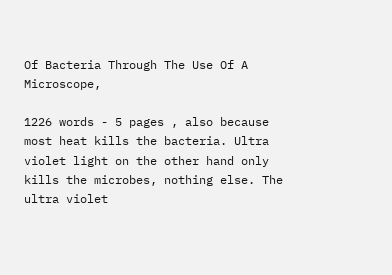Of Bacteria Through The Use Of A Microscope,

1226 words - 5 pages , also because most heat kills the bacteria. Ultra violet light on the other hand only kills the microbes, nothing else. The ultra violet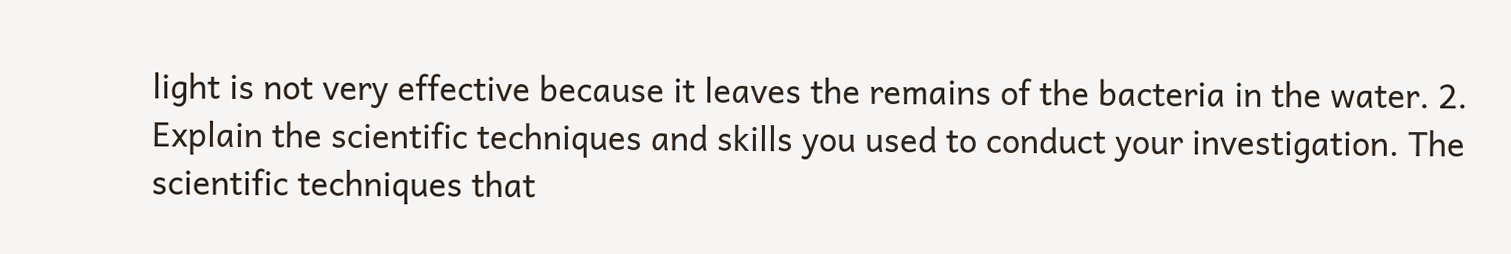light is not very effective because it leaves the remains of the bacteria in the water. 2. Explain the scientific techniques and skills you used to conduct your investigation. The scientific techniques that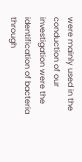were mainly used in the conduction of our investigation were the identification of bacteria through